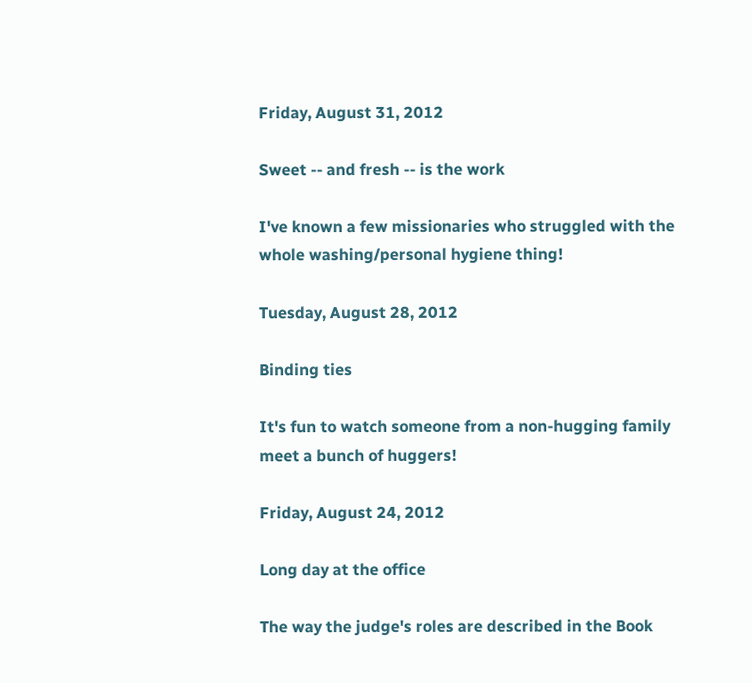Friday, August 31, 2012

Sweet -- and fresh -- is the work

I've known a few missionaries who struggled with the whole washing/personal hygiene thing!

Tuesday, August 28, 2012

Binding ties

It's fun to watch someone from a non-hugging family meet a bunch of huggers!

Friday, August 24, 2012

Long day at the office

The way the judge's roles are described in the Book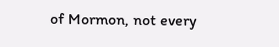of Mormon, not every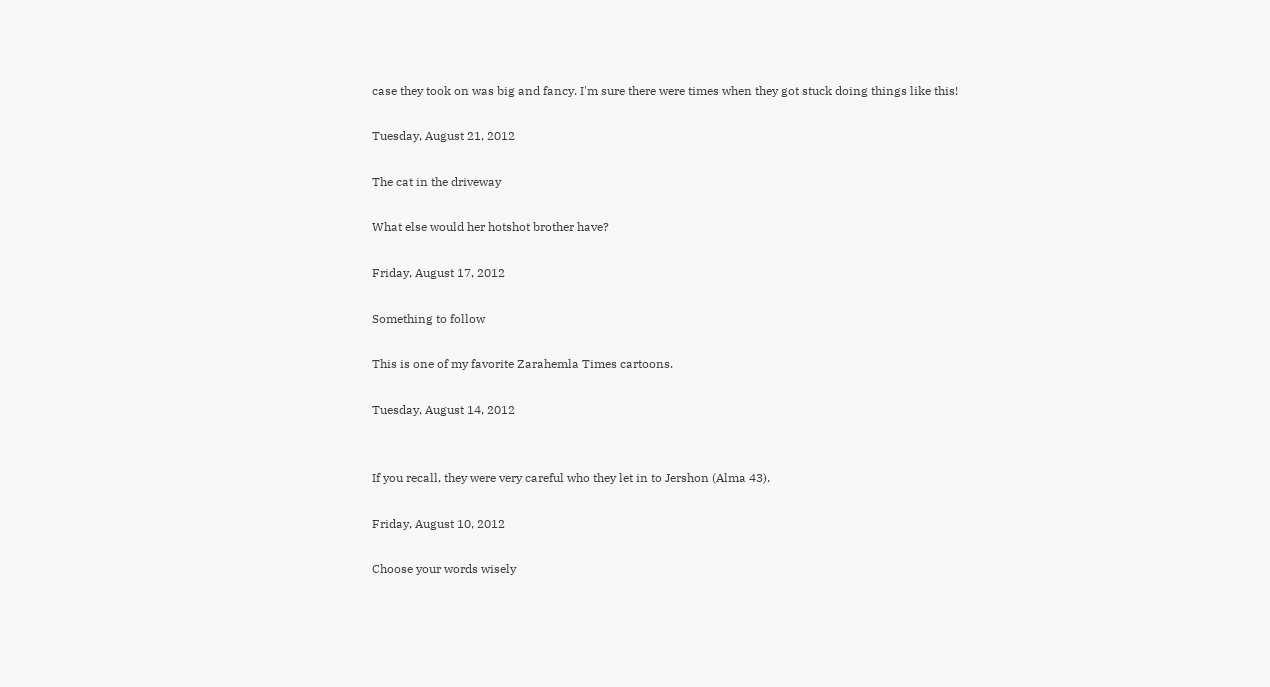case they took on was big and fancy. I'm sure there were times when they got stuck doing things like this!

Tuesday, August 21, 2012

The cat in the driveway

What else would her hotshot brother have?

Friday, August 17, 2012

Something to follow

This is one of my favorite Zarahemla Times cartoons.

Tuesday, August 14, 2012


If you recall, they were very careful who they let in to Jershon (Alma 43).

Friday, August 10, 2012

Choose your words wisely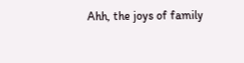Ahh, the joys of family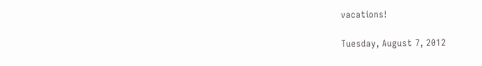vacations!

Tuesday, August 7, 2012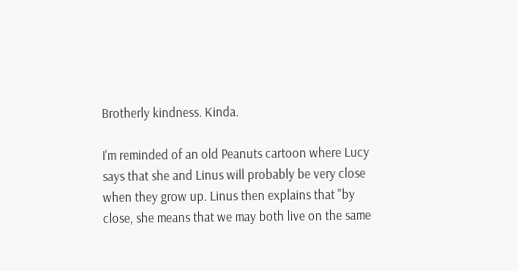Brotherly kindness. Kinda.

I'm reminded of an old Peanuts cartoon where Lucy says that she and Linus will probably be very close when they grow up. Linus then explains that "by close, she means that we may both live on the same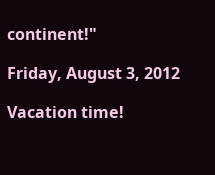continent!"

Friday, August 3, 2012

Vacation time!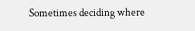Sometimes deciding where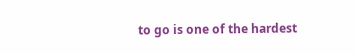to go is one of the hardest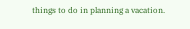things to do in planning a vacation.